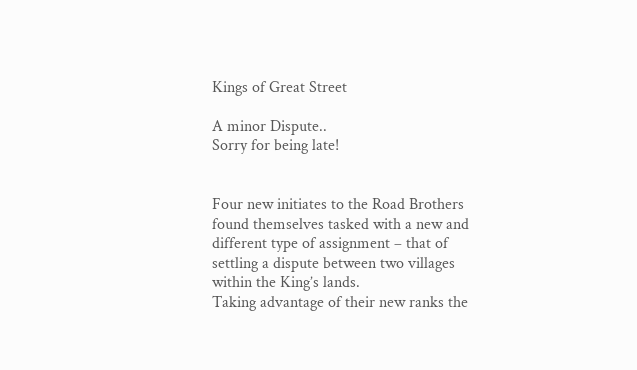Kings of Great Street

A minor Dispute..
Sorry for being late!


Four new initiates to the Road Brothers found themselves tasked with a new and different type of assignment – that of settling a dispute between two villages within the King’s lands.
Taking advantage of their new ranks the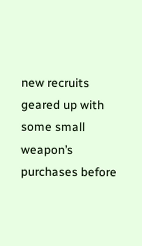new recruits geared up with some small weapon’s purchases before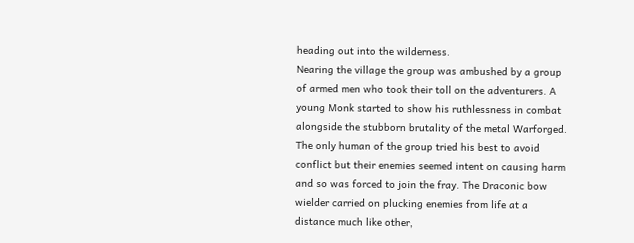heading out into the wilderness.
Nearing the village the group was ambushed by a group of armed men who took their toll on the adventurers. A young Monk started to show his ruthlessness in combat alongside the stubborn brutality of the metal Warforged. The only human of the group tried his best to avoid conflict but their enemies seemed intent on causing harm and so was forced to join the fray. The Draconic bow wielder carried on plucking enemies from life at a distance much like other,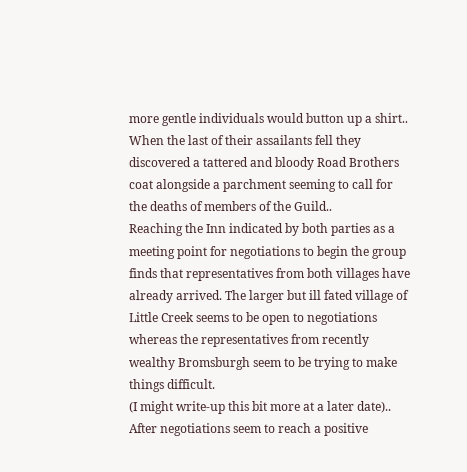more gentle individuals would button up a shirt..
When the last of their assailants fell they discovered a tattered and bloody Road Brothers coat alongside a parchment seeming to call for the deaths of members of the Guild..
Reaching the Inn indicated by both parties as a meeting point for negotiations to begin the group finds that representatives from both villages have already arrived. The larger but ill fated village of Little Creek seems to be open to negotiations whereas the representatives from recently wealthy Bromsburgh seem to be trying to make things difficult.
(I might write-up this bit more at a later date)..
After negotiations seem to reach a positive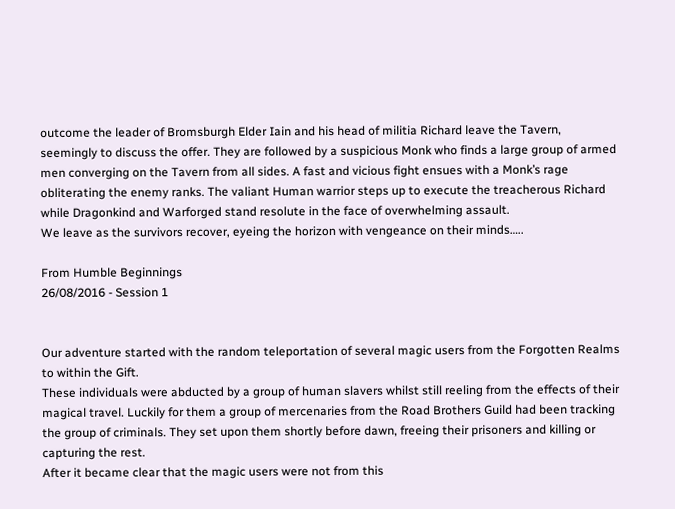outcome the leader of Bromsburgh Elder Iain and his head of militia Richard leave the Tavern, seemingly to discuss the offer. They are followed by a suspicious Monk who finds a large group of armed men converging on the Tavern from all sides. A fast and vicious fight ensues with a Monk’s rage obliterating the enemy ranks. The valiant Human warrior steps up to execute the treacherous Richard while Dragonkind and Warforged stand resolute in the face of overwhelming assault.
We leave as the survivors recover, eyeing the horizon with vengeance on their minds…..

From Humble Beginnings
26/08/2016 - Session 1


Our adventure started with the random teleportation of several magic users from the Forgotten Realms to within the Gift.
These individuals were abducted by a group of human slavers whilst still reeling from the effects of their magical travel. Luckily for them a group of mercenaries from the Road Brothers Guild had been tracking the group of criminals. They set upon them shortly before dawn, freeing their prisoners and killing or capturing the rest.
After it became clear that the magic users were not from this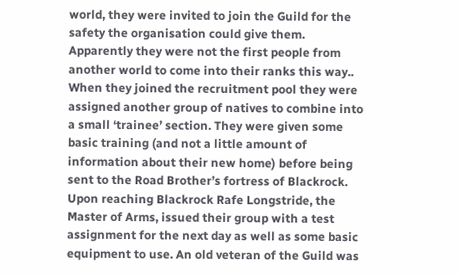world, they were invited to join the Guild for the safety the organisation could give them. Apparently they were not the first people from another world to come into their ranks this way..
When they joined the recruitment pool they were assigned another group of natives to combine into a small ‘trainee’ section. They were given some basic training (and not a little amount of information about their new home) before being sent to the Road Brother’s fortress of Blackrock.
Upon reaching Blackrock Rafe Longstride, the Master of Arms, issued their group with a test assignment for the next day as well as some basic equipment to use. An old veteran of the Guild was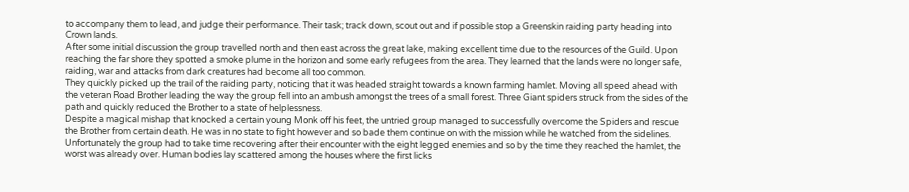to accompany them to lead, and judge their performance. Their task; track down, scout out and if possible stop a Greenskin raiding party heading into Crown lands.
After some initial discussion the group travelled north and then east across the great lake, making excellent time due to the resources of the Guild. Upon reaching the far shore they spotted a smoke plume in the horizon and some early refugees from the area. They learned that the lands were no longer safe, raiding, war and attacks from dark creatures had become all too common.
They quickly picked up the trail of the raiding party, noticing that it was headed straight towards a known farming hamlet. Moving all speed ahead with the veteran Road Brother leading the way the group fell into an ambush amongst the trees of a small forest. Three Giant spiders struck from the sides of the path and quickly reduced the Brother to a state of helplessness.
Despite a magical mishap that knocked a certain young Monk off his feet, the untried group managed to successfully overcome the Spiders and rescue the Brother from certain death. He was in no state to fight however and so bade them continue on with the mission while he watched from the sidelines.
Unfortunately the group had to take time recovering after their encounter with the eight legged enemies and so by the time they reached the hamlet, the worst was already over. Human bodies lay scattered among the houses where the first licks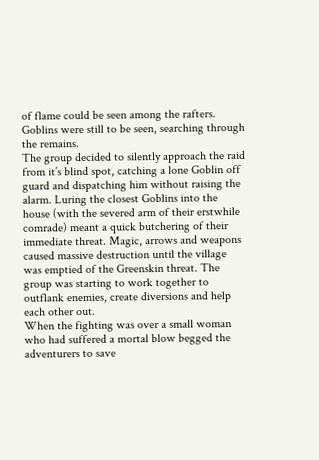of flame could be seen among the rafters. Goblins were still to be seen, searching through the remains.
The group decided to silently approach the raid from it’s blind spot, catching a lone Goblin off guard and dispatching him without raising the alarm. Luring the closest Goblins into the house (with the severed arm of their erstwhile comrade) meant a quick butchering of their immediate threat. Magic, arrows and weapons caused massive destruction until the village was emptied of the Greenskin threat. The group was starting to work together to outflank enemies, create diversions and help each other out.
When the fighting was over a small woman who had suffered a mortal blow begged the adventurers to save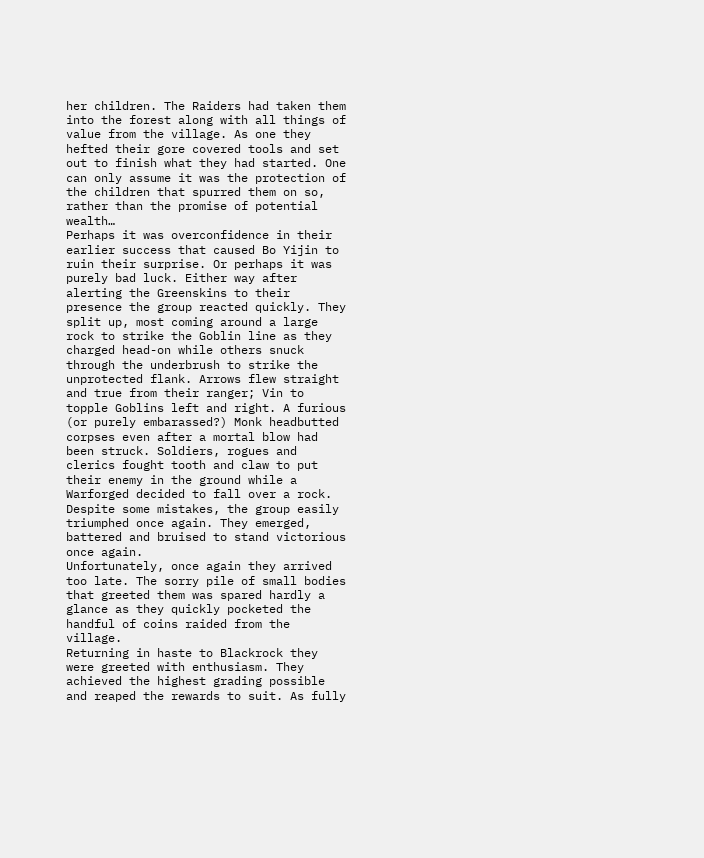her children. The Raiders had taken them into the forest along with all things of value from the village. As one they hefted their gore covered tools and set out to finish what they had started. One can only assume it was the protection of the children that spurred them on so, rather than the promise of potential wealth…
Perhaps it was overconfidence in their earlier success that caused Bo Yijin to ruin their surprise. Or perhaps it was purely bad luck. Either way after alerting the Greenskins to their presence the group reacted quickly. They split up, most coming around a large rock to strike the Goblin line as they charged head-on while others snuck through the underbrush to strike the unprotected flank. Arrows flew straight and true from their ranger; Vin to topple Goblins left and right. A furious (or purely embarassed?) Monk headbutted corpses even after a mortal blow had been struck. Soldiers, rogues and clerics fought tooth and claw to put their enemy in the ground while a Warforged decided to fall over a rock. Despite some mistakes, the group easily triumphed once again. They emerged, battered and bruised to stand victorious once again.
Unfortunately, once again they arrived too late. The sorry pile of small bodies that greeted them was spared hardly a glance as they quickly pocketed the handful of coins raided from the village.
Returning in haste to Blackrock they were greeted with enthusiasm. They achieved the highest grading possible and reaped the rewards to suit. As fully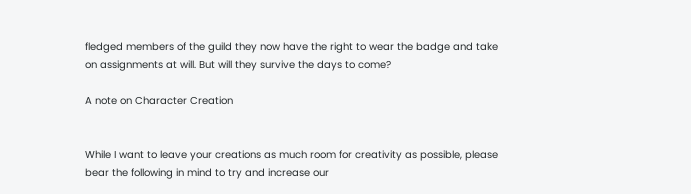fledged members of the guild they now have the right to wear the badge and take on assignments at will. But will they survive the days to come?

A note on Character Creation


While I want to leave your creations as much room for creativity as possible, please bear the following in mind to try and increase our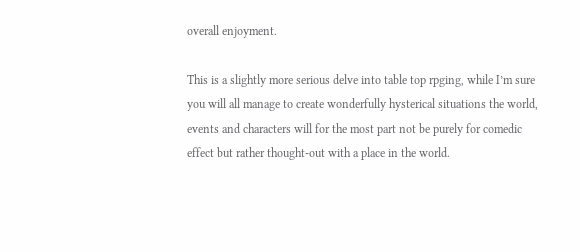overall enjoyment.

This is a slightly more serious delve into table top rpging, while I’m sure you will all manage to create wonderfully hysterical situations the world, events and characters will for the most part not be purely for comedic effect but rather thought-out with a place in the world.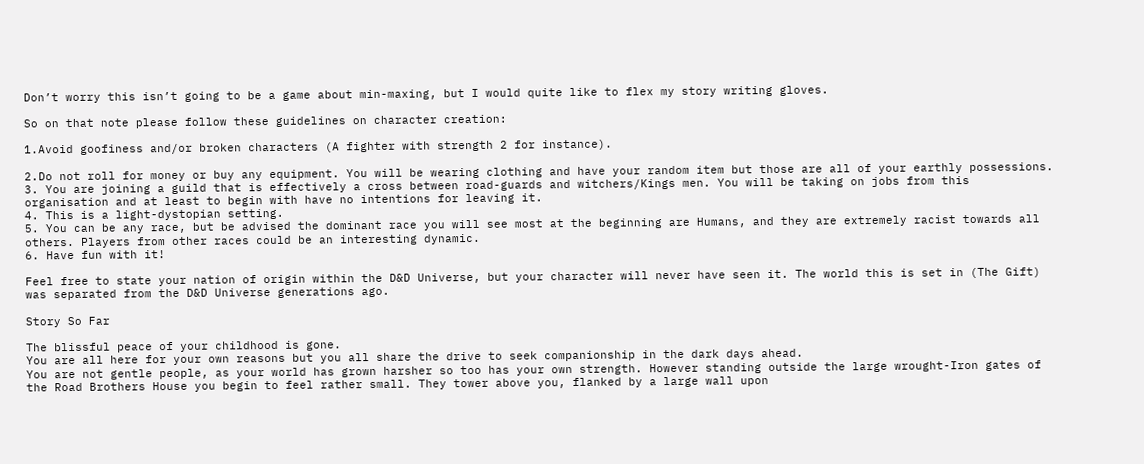Don’t worry this isn’t going to be a game about min-maxing, but I would quite like to flex my story writing gloves.

So on that note please follow these guidelines on character creation:

1.Avoid goofiness and/or broken characters (A fighter with strength 2 for instance).

2.Do not roll for money or buy any equipment. You will be wearing clothing and have your random item but those are all of your earthly possessions.
3. You are joining a guild that is effectively a cross between road-guards and witchers/Kings men. You will be taking on jobs from this organisation and at least to begin with have no intentions for leaving it.
4. This is a light-dystopian setting.
5. You can be any race, but be advised the dominant race you will see most at the beginning are Humans, and they are extremely racist towards all others. Players from other races could be an interesting dynamic.
6. Have fun with it!

Feel free to state your nation of origin within the D&D Universe, but your character will never have seen it. The world this is set in (The Gift) was separated from the D&D Universe generations ago.

Story So Far

The blissful peace of your childhood is gone.
You are all here for your own reasons but you all share the drive to seek companionship in the dark days ahead.
You are not gentle people, as your world has grown harsher so too has your own strength. However standing outside the large wrought-Iron gates of the Road Brothers House you begin to feel rather small. They tower above you, flanked by a large wall upon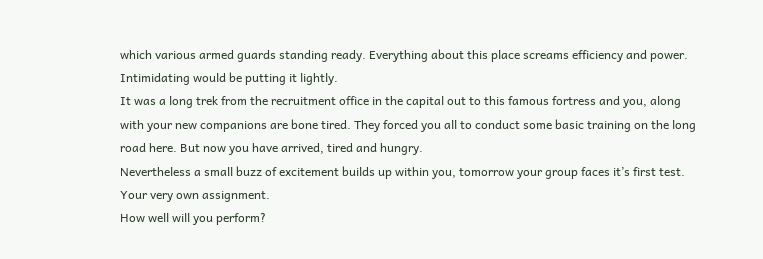which various armed guards standing ready. Everything about this place screams efficiency and power. Intimidating would be putting it lightly.
It was a long trek from the recruitment office in the capital out to this famous fortress and you, along with your new companions are bone tired. They forced you all to conduct some basic training on the long road here. But now you have arrived, tired and hungry.
Nevertheless a small buzz of excitement builds up within you, tomorrow your group faces it’s first test. Your very own assignment.
How well will you perform?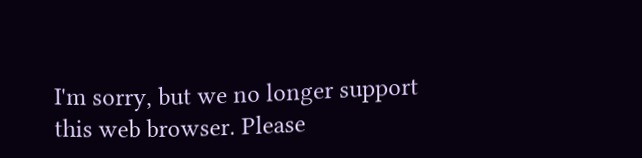I'm sorry, but we no longer support this web browser. Please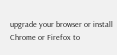upgrade your browser or install Chrome or Firefox to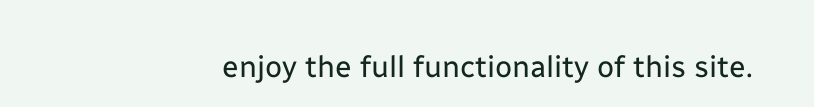enjoy the full functionality of this site.